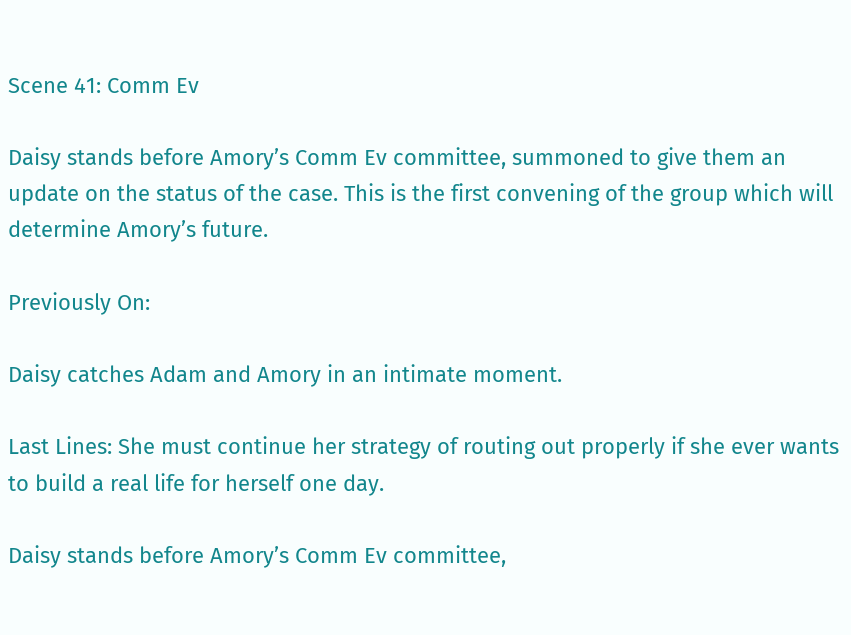Scene 41: Comm Ev

Daisy stands before Amory’s Comm Ev committee, summoned to give them an update on the status of the case. This is the first convening of the group which will determine Amory’s future.

Previously On:

Daisy catches Adam and Amory in an intimate moment.

Last Lines: She must continue her strategy of routing out properly if she ever wants to build a real life for herself one day.

Daisy stands before Amory’s Comm Ev committee,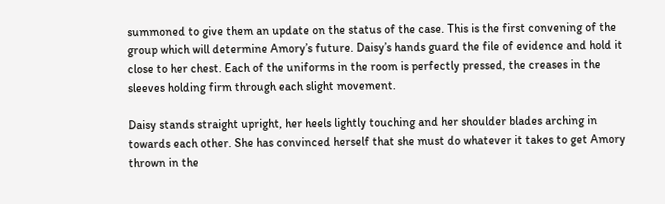summoned to give them an update on the status of the case. This is the first convening of the group which will determine Amory’s future. Daisy’s hands guard the file of evidence and hold it close to her chest. Each of the uniforms in the room is perfectly pressed, the creases in the sleeves holding firm through each slight movement.

Daisy stands straight upright, her heels lightly touching and her shoulder blades arching in towards each other. She has convinced herself that she must do whatever it takes to get Amory thrown in the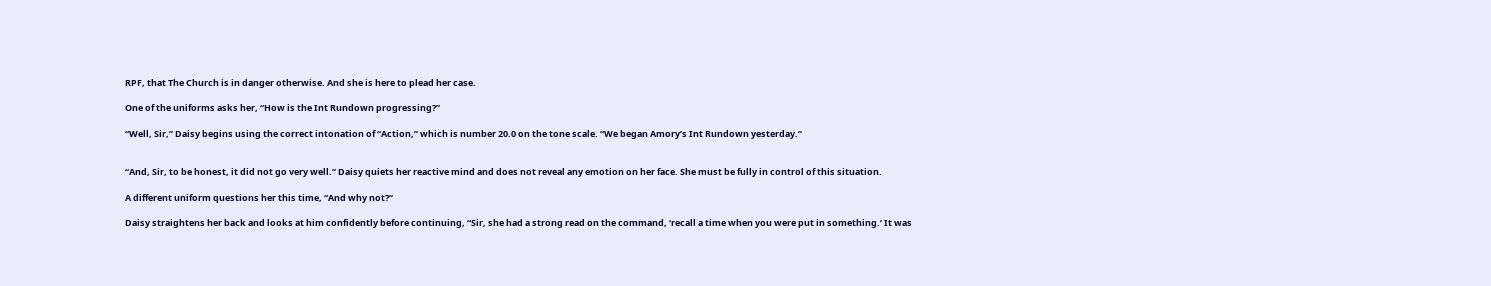RPF, that The Church is in danger otherwise. And she is here to plead her case.

One of the uniforms asks her, “How is the Int Rundown progressing?”

“Well, Sir,” Daisy begins using the correct intonation of “Action,” which is number 20.0 on the tone scale. “We began Amory’s Int Rundown yesterday.”


“And, Sir, to be honest, it did not go very well.” Daisy quiets her reactive mind and does not reveal any emotion on her face. She must be fully in control of this situation.

A different uniform questions her this time, “And why not?”

Daisy straightens her back and looks at him confidently before continuing, “Sir, she had a strong read on the command, ‘recall a time when you were put in something.’ It was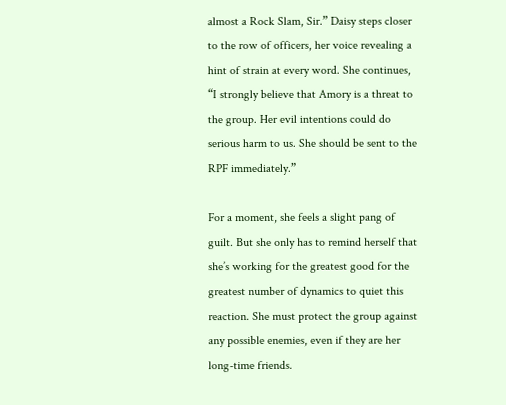almost a Rock Slam, Sir.” Daisy steps closer to the row of officers, her voice revealing a hint of strain at every word. She continues, “I strongly believe that Amory is a threat to the group. Her evil intentions could do serious harm to us. She should be sent to the RPF immediately.”

For a moment, she feels a slight pang of guilt. But she only has to remind herself that she’s working for the greatest good for the greatest number of dynamics to quiet this reaction. She must protect the group against any possible enemies, even if they are her long-time friends.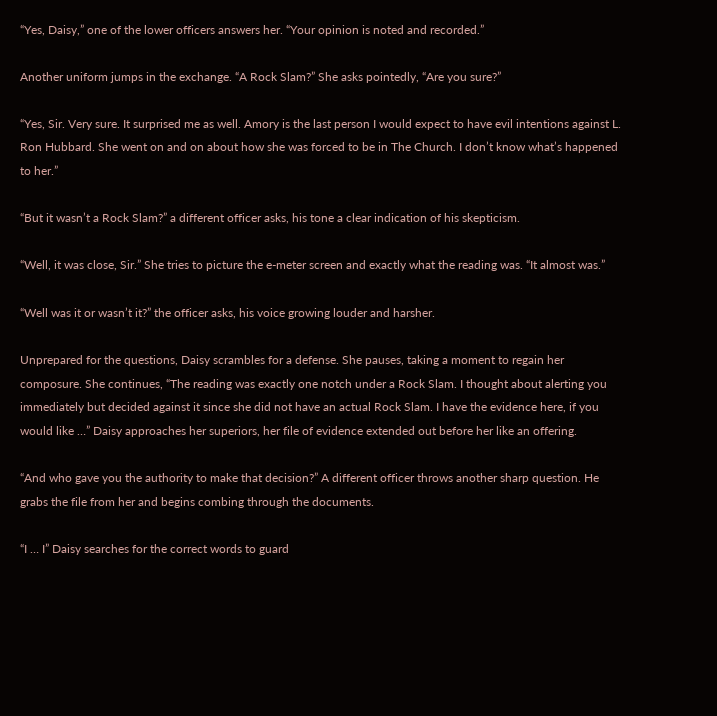“Yes, Daisy,” one of the lower officers answers her. “Your opinion is noted and recorded.”

Another uniform jumps in the exchange. “A Rock Slam?” She asks pointedly, “Are you sure?”

“Yes, Sir. Very sure. It surprised me as well. Amory is the last person I would expect to have evil intentions against L. Ron Hubbard. She went on and on about how she was forced to be in The Church. I don’t know what’s happened to her.”

“But it wasn’t a Rock Slam?” a different officer asks, his tone a clear indication of his skepticism.

“Well, it was close, Sir.” She tries to picture the e-meter screen and exactly what the reading was. “It almost was.”

“Well was it or wasn’t it?” the officer asks, his voice growing louder and harsher.

Unprepared for the questions, Daisy scrambles for a defense. She pauses, taking a moment to regain her composure. She continues, “The reading was exactly one notch under a Rock Slam. I thought about alerting you immediately but decided against it since she did not have an actual Rock Slam. I have the evidence here, if you would like …” Daisy approaches her superiors, her file of evidence extended out before her like an offering.

“And who gave you the authority to make that decision?” A different officer throws another sharp question. He grabs the file from her and begins combing through the documents.

“I … I” Daisy searches for the correct words to guard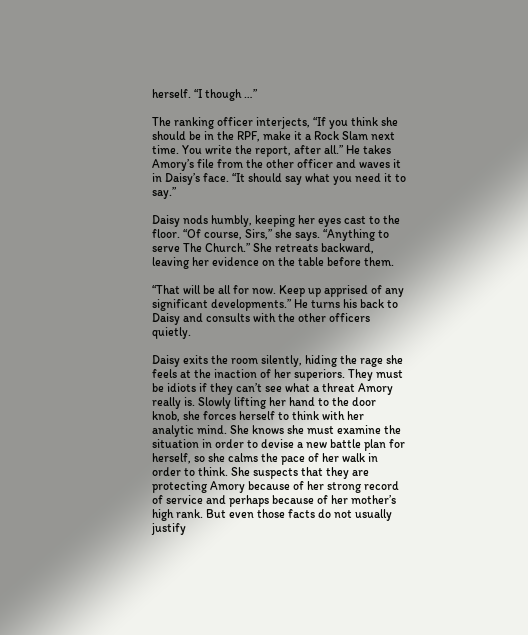herself. “I though …”

The ranking officer interjects, “If you think she should be in the RPF, make it a Rock Slam next time. You write the report, after all.” He takes Amory’s file from the other officer and waves it in Daisy’s face. “It should say what you need it to say.”

Daisy nods humbly, keeping her eyes cast to the floor. “Of course, Sirs,” she says. “Anything to serve The Church.” She retreats backward, leaving her evidence on the table before them.

“That will be all for now. Keep up apprised of any significant developments.” He turns his back to Daisy and consults with the other officers quietly.

Daisy exits the room silently, hiding the rage she feels at the inaction of her superiors. They must be idiots if they can’t see what a threat Amory really is. Slowly lifting her hand to the door knob, she forces herself to think with her analytic mind. She knows she must examine the situation in order to devise a new battle plan for herself, so she calms the pace of her walk in order to think. She suspects that they are protecting Amory because of her strong record of service and perhaps because of her mother’s high rank. But even those facts do not usually justify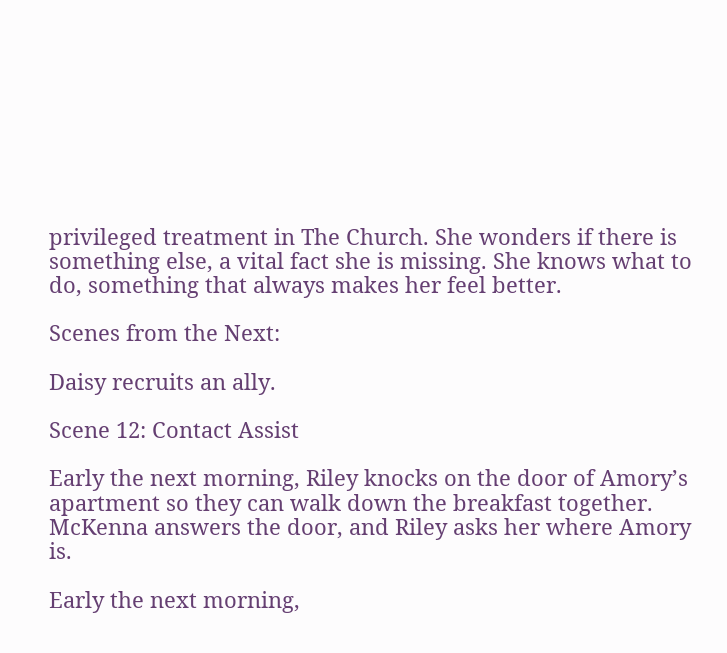privileged treatment in The Church. She wonders if there is something else, a vital fact she is missing. She knows what to do, something that always makes her feel better.

Scenes from the Next:

Daisy recruits an ally.

Scene 12: Contact Assist

Early the next morning, Riley knocks on the door of Amory’s apartment so they can walk down the breakfast together. McKenna answers the door, and Riley asks her where Amory is.

Early the next morning,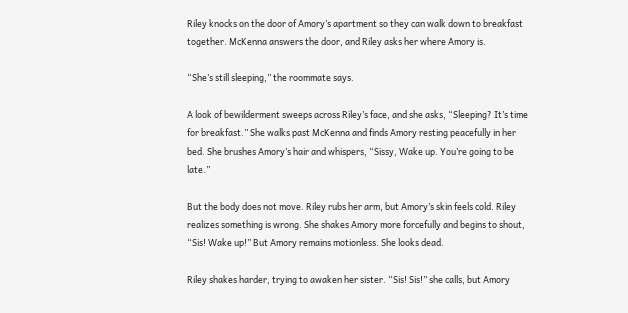Riley knocks on the door of Amory’s apartment so they can walk down to breakfast together. McKenna answers the door, and Riley asks her where Amory is.

“She’s still sleeping,” the roommate says.

A look of bewilderment sweeps across Riley’s face, and she asks, “Sleeping? It’s time for breakfast.” She walks past McKenna and finds Amory resting peacefully in her bed. She brushes Amory’s hair and whispers, “Sissy, Wake up. You’re going to be late.”

But the body does not move. Riley rubs her arm, but Amory’s skin feels cold. Riley realizes something is wrong. She shakes Amory more forcefully and begins to shout, “Sis! Wake up!” But Amory remains motionless. She looks dead.

Riley shakes harder, trying to awaken her sister. “Sis! Sis!” she calls, but Amory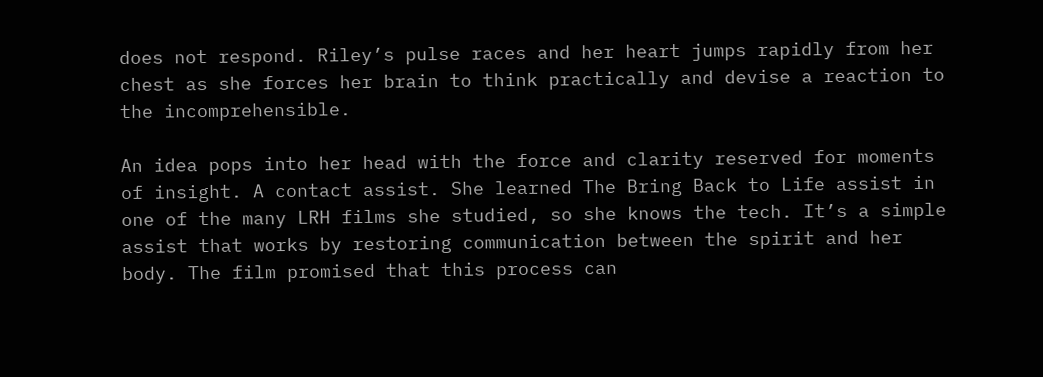does not respond. Riley’s pulse races and her heart jumps rapidly from her chest as she forces her brain to think practically and devise a reaction to the incomprehensible.

An idea pops into her head with the force and clarity reserved for moments of insight. A contact assist. She learned The Bring Back to Life assist in one of the many LRH films she studied, so she knows the tech. It’s a simple assist that works by restoring communication between the spirit and her body. The film promised that this process can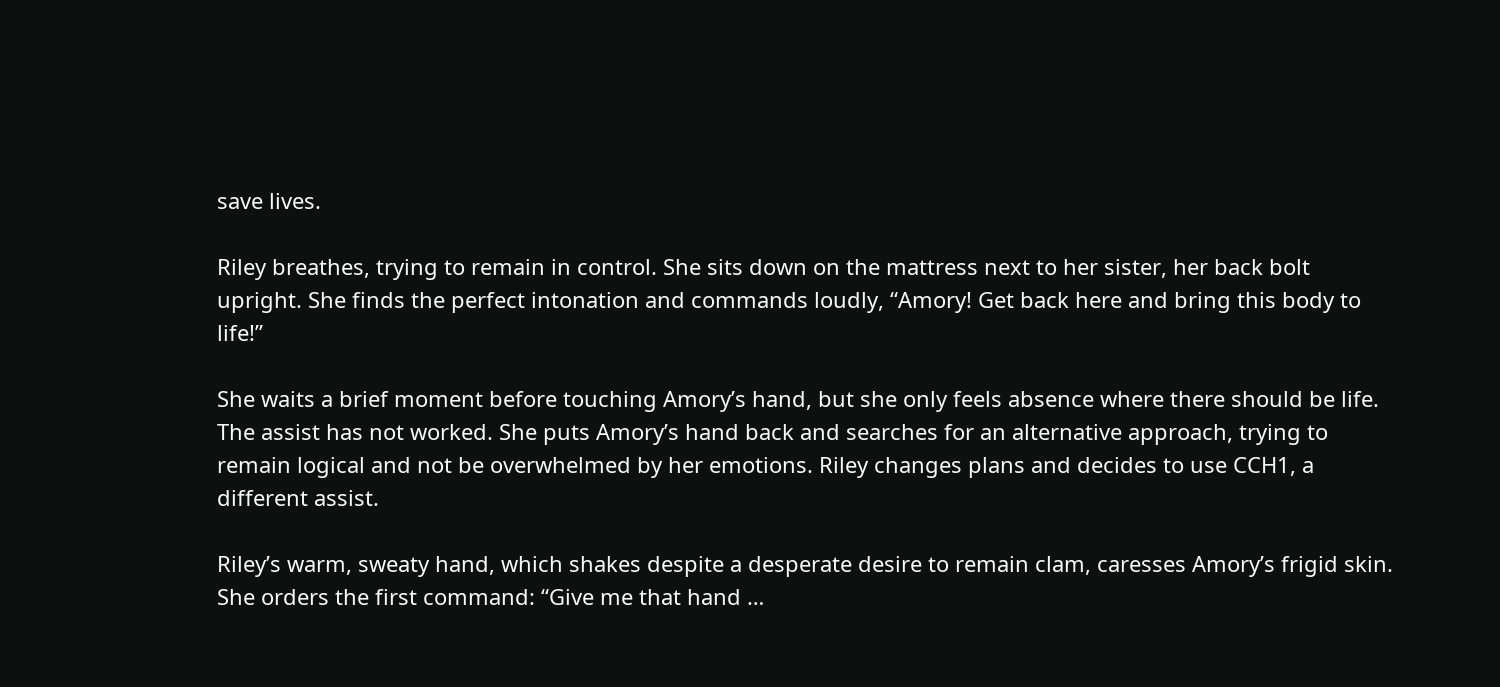save lives.

Riley breathes, trying to remain in control. She sits down on the mattress next to her sister, her back bolt upright. She finds the perfect intonation and commands loudly, “Amory! Get back here and bring this body to life!”

She waits a brief moment before touching Amory’s hand, but she only feels absence where there should be life. The assist has not worked. She puts Amory’s hand back and searches for an alternative approach, trying to remain logical and not be overwhelmed by her emotions. Riley changes plans and decides to use CCH1, a different assist.

Riley’s warm, sweaty hand, which shakes despite a desperate desire to remain clam, caresses Amory’s frigid skin. She orders the first command: “Give me that hand …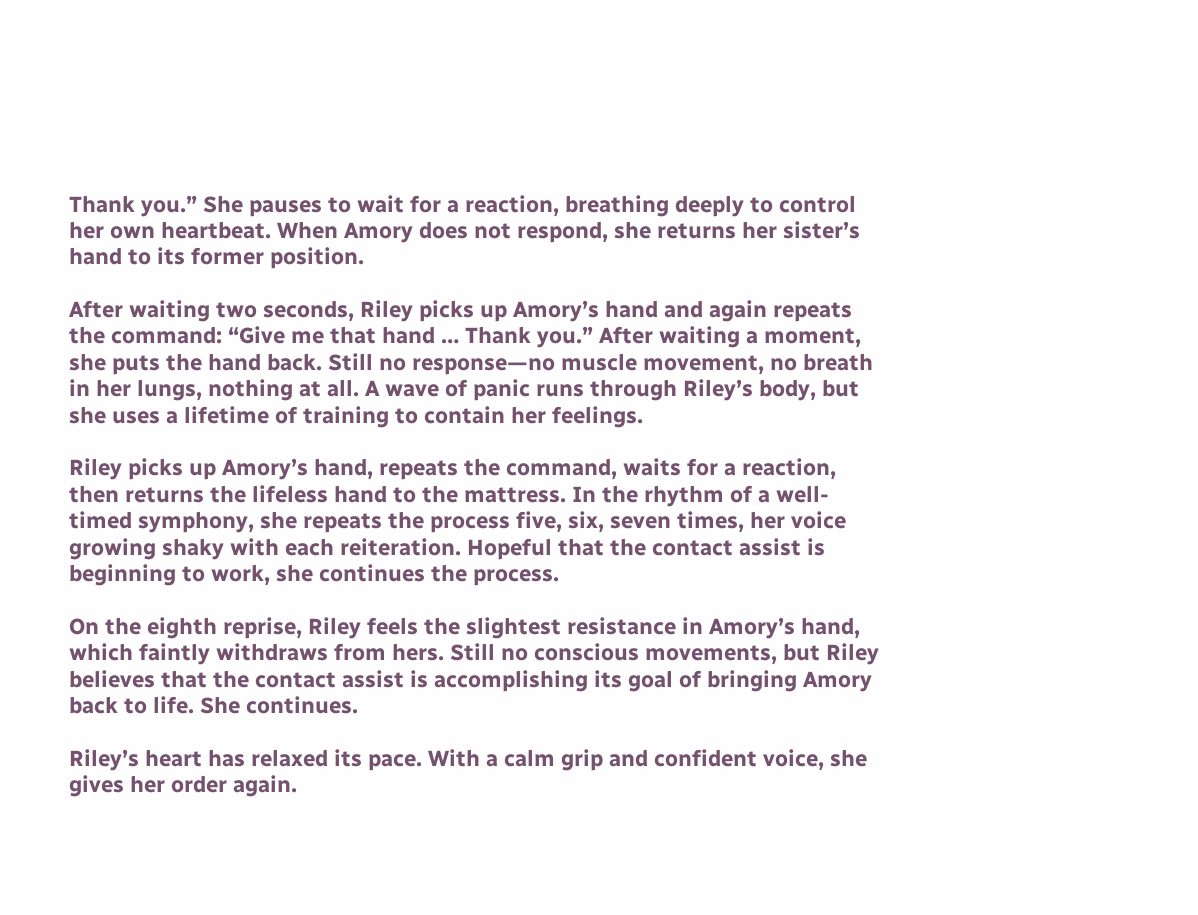Thank you.” She pauses to wait for a reaction, breathing deeply to control her own heartbeat. When Amory does not respond, she returns her sister’s hand to its former position.

After waiting two seconds, Riley picks up Amory’s hand and again repeats the command: “Give me that hand … Thank you.” After waiting a moment, she puts the hand back. Still no response—no muscle movement, no breath in her lungs, nothing at all. A wave of panic runs through Riley’s body, but she uses a lifetime of training to contain her feelings.

Riley picks up Amory’s hand, repeats the command, waits for a reaction, then returns the lifeless hand to the mattress. In the rhythm of a well-timed symphony, she repeats the process five, six, seven times, her voice growing shaky with each reiteration. Hopeful that the contact assist is beginning to work, she continues the process.

On the eighth reprise, Riley feels the slightest resistance in Amory’s hand, which faintly withdraws from hers. Still no conscious movements, but Riley believes that the contact assist is accomplishing its goal of bringing Amory back to life. She continues.

Riley’s heart has relaxed its pace. With a calm grip and confident voice, she gives her order again.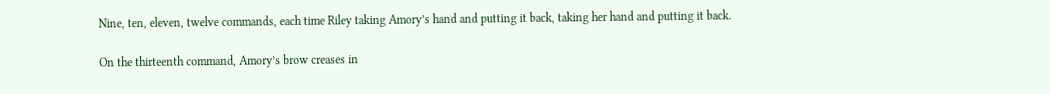Nine, ten, eleven, twelve commands, each time Riley taking Amory’s hand and putting it back, taking her hand and putting it back.

On the thirteenth command, Amory’s brow creases in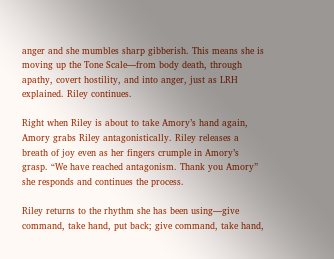anger and she mumbles sharp gibberish. This means she is moving up the Tone Scale—from body death, through apathy, covert hostility, and into anger, just as LRH explained. Riley continues.

Right when Riley is about to take Amory’s hand again, Amory grabs Riley antagonistically. Riley releases a breath of joy even as her fingers crumple in Amory’s grasp. “We have reached antagonism. Thank you Amory” she responds and continues the process.

Riley returns to the rhythm she has been using—give command, take hand, put back; give command, take hand,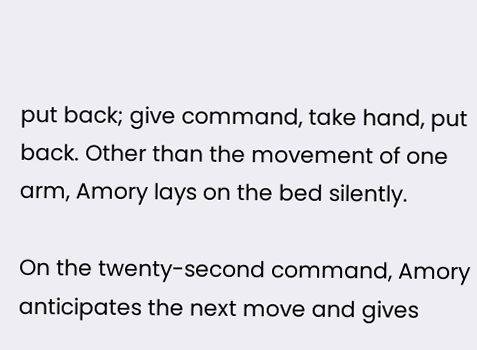put back; give command, take hand, put back. Other than the movement of one arm, Amory lays on the bed silently.

On the twenty-second command, Amory anticipates the next move and gives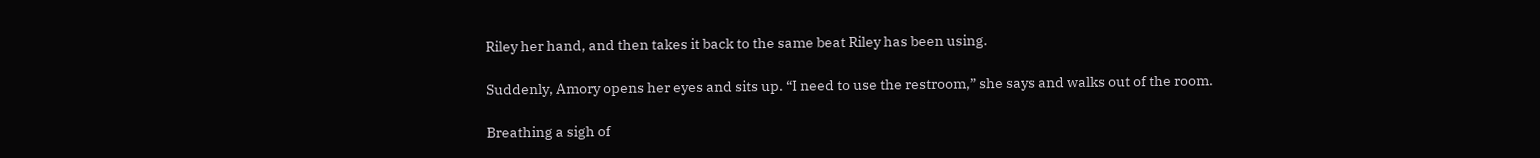Riley her hand, and then takes it back to the same beat Riley has been using.

Suddenly, Amory opens her eyes and sits up. “I need to use the restroom,” she says and walks out of the room.

Breathing a sigh of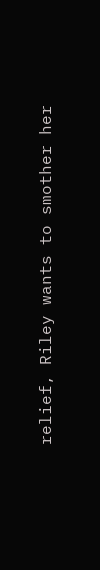relief, Riley wants to smother her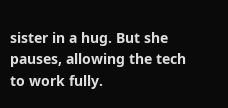sister in a hug. But she pauses, allowing the tech to work fully.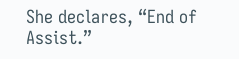She declares, “End of Assist.”